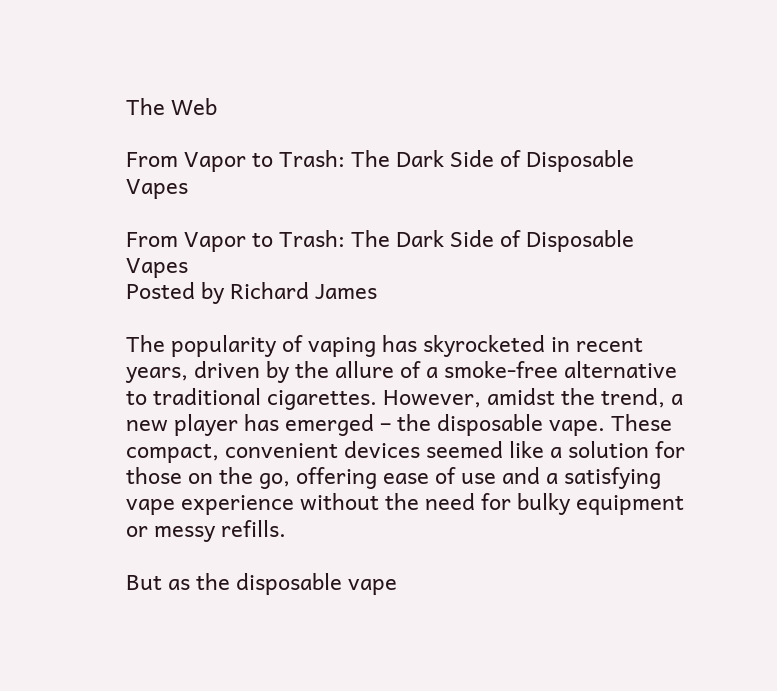The Web

From Vapor to Trash: The Dark Side of Disposable Vapes

From Vapor to Trash: The Dark Side of Disposable Vapes
Posted by Richard James

The popularity of vaping has skyrocketed in recent years, driven by the allure of a smoke-free alternative to traditional cigarettes. However, amidst the trend, a new player has emerged – the disposable vape. These compact, convenient devices seemed like a solution for those on the go, offering ease of use and a satisfying vape experience without the need for bulky equipment or messy refills.

But as the disposable vape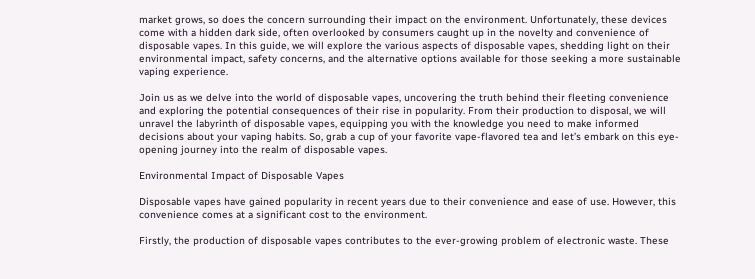market grows, so does the concern surrounding their impact on the environment. Unfortunately, these devices come with a hidden dark side, often overlooked by consumers caught up in the novelty and convenience of disposable vapes. In this guide, we will explore the various aspects of disposable vapes, shedding light on their environmental impact, safety concerns, and the alternative options available for those seeking a more sustainable vaping experience.

Join us as we delve into the world of disposable vapes, uncovering the truth behind their fleeting convenience and exploring the potential consequences of their rise in popularity. From their production to disposal, we will unravel the labyrinth of disposable vapes, equipping you with the knowledge you need to make informed decisions about your vaping habits. So, grab a cup of your favorite vape-flavored tea and let’s embark on this eye-opening journey into the realm of disposable vapes.

Environmental Impact of Disposable Vapes

Disposable vapes have gained popularity in recent years due to their convenience and ease of use. However, this convenience comes at a significant cost to the environment.

Firstly, the production of disposable vapes contributes to the ever-growing problem of electronic waste. These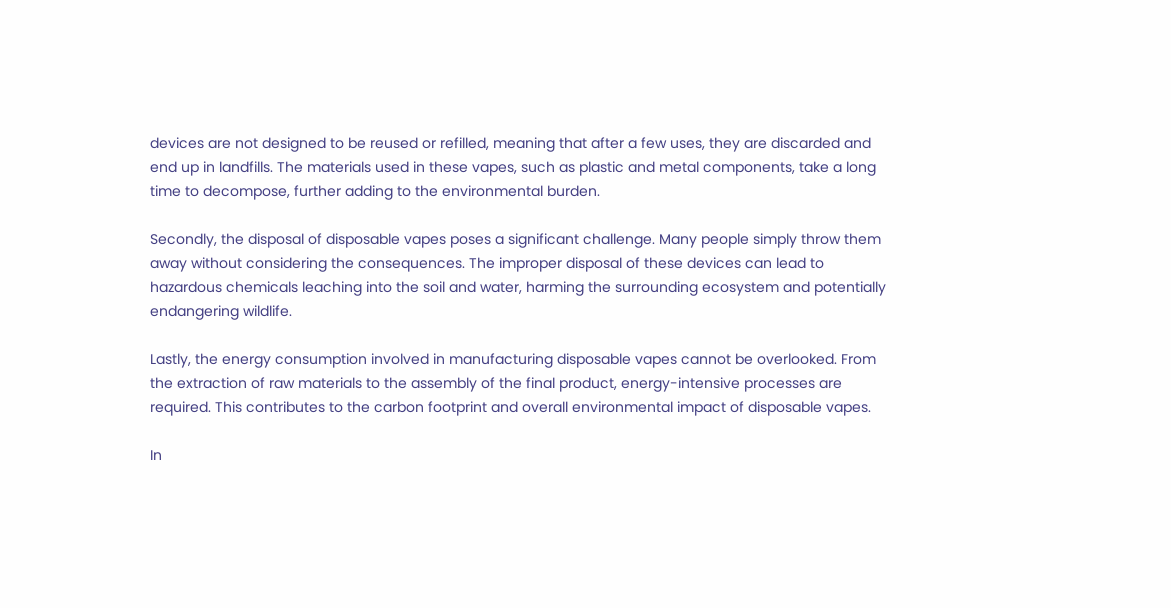devices are not designed to be reused or refilled, meaning that after a few uses, they are discarded and end up in landfills. The materials used in these vapes, such as plastic and metal components, take a long time to decompose, further adding to the environmental burden.

Secondly, the disposal of disposable vapes poses a significant challenge. Many people simply throw them away without considering the consequences. The improper disposal of these devices can lead to hazardous chemicals leaching into the soil and water, harming the surrounding ecosystem and potentially endangering wildlife.

Lastly, the energy consumption involved in manufacturing disposable vapes cannot be overlooked. From the extraction of raw materials to the assembly of the final product, energy-intensive processes are required. This contributes to the carbon footprint and overall environmental impact of disposable vapes.

In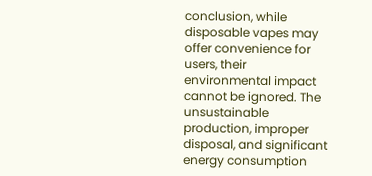conclusion, while disposable vapes may offer convenience for users, their environmental impact cannot be ignored. The unsustainable production, improper disposal, and significant energy consumption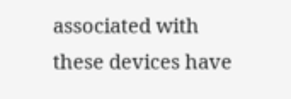associated with these devices have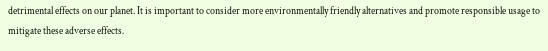detrimental effects on our planet. It is important to consider more environmentally friendly alternatives and promote responsible usage to mitigate these adverse effects.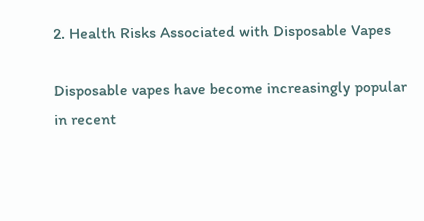2. Health Risks Associated with Disposable Vapes

Disposable vapes have become increasingly popular in recent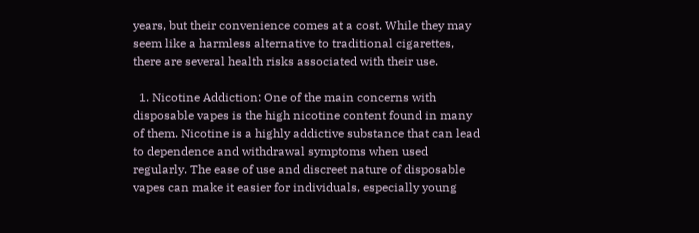years, but their convenience comes at a cost. While they may seem like a harmless alternative to traditional cigarettes, there are several health risks associated with their use.

  1. Nicotine Addiction: One of the main concerns with disposable vapes is the high nicotine content found in many of them. Nicotine is a highly addictive substance that can lead to dependence and withdrawal symptoms when used regularly. The ease of use and discreet nature of disposable vapes can make it easier for individuals, especially young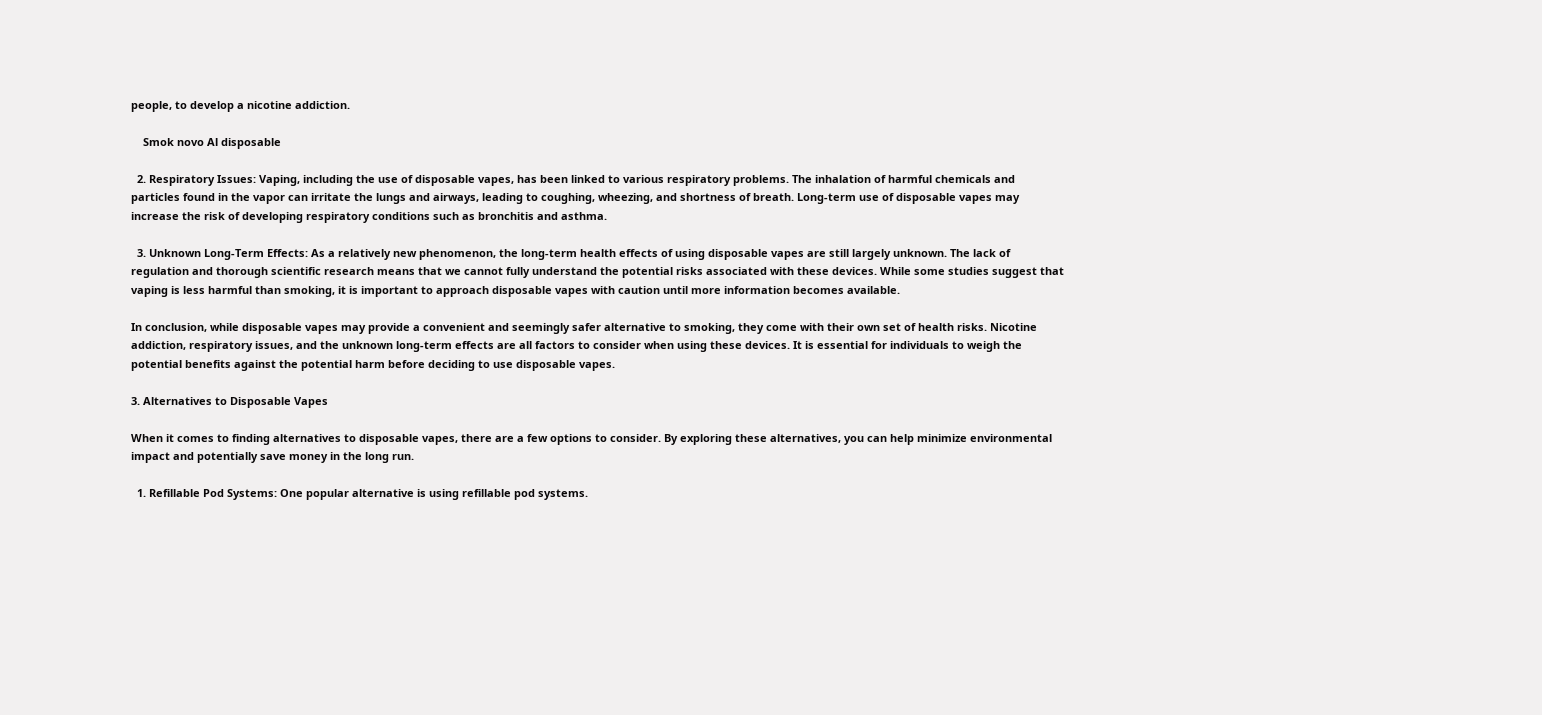people, to develop a nicotine addiction.

    Smok novo Al disposable

  2. Respiratory Issues: Vaping, including the use of disposable vapes, has been linked to various respiratory problems. The inhalation of harmful chemicals and particles found in the vapor can irritate the lungs and airways, leading to coughing, wheezing, and shortness of breath. Long-term use of disposable vapes may increase the risk of developing respiratory conditions such as bronchitis and asthma.

  3. Unknown Long-Term Effects: As a relatively new phenomenon, the long-term health effects of using disposable vapes are still largely unknown. The lack of regulation and thorough scientific research means that we cannot fully understand the potential risks associated with these devices. While some studies suggest that vaping is less harmful than smoking, it is important to approach disposable vapes with caution until more information becomes available.

In conclusion, while disposable vapes may provide a convenient and seemingly safer alternative to smoking, they come with their own set of health risks. Nicotine addiction, respiratory issues, and the unknown long-term effects are all factors to consider when using these devices. It is essential for individuals to weigh the potential benefits against the potential harm before deciding to use disposable vapes.

3. Alternatives to Disposable Vapes

When it comes to finding alternatives to disposable vapes, there are a few options to consider. By exploring these alternatives, you can help minimize environmental impact and potentially save money in the long run.

  1. Refillable Pod Systems: One popular alternative is using refillable pod systems.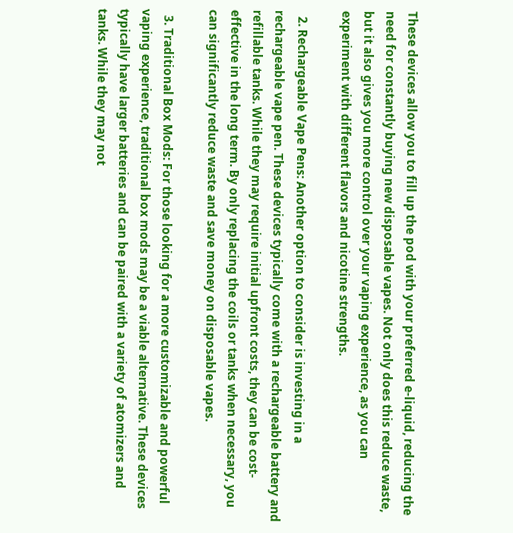These devices allow you to fill up the pod with your preferred e-liquid, reducing the need for constantly buying new disposable vapes. Not only does this reduce waste, but it also gives you more control over your vaping experience, as you can experiment with different flavors and nicotine strengths.

  2. Rechargeable Vape Pens: Another option to consider is investing in a rechargeable vape pen. These devices typically come with a rechargeable battery and refillable tanks. While they may require initial upfront costs, they can be cost-effective in the long term. By only replacing the coils or tanks when necessary, you can significantly reduce waste and save money on disposable vapes.

  3. Traditional Box Mods: For those looking for a more customizable and powerful vaping experience, traditional box mods may be a viable alternative. These devices typically have larger batteries and can be paired with a variety of atomizers and tanks. While they may not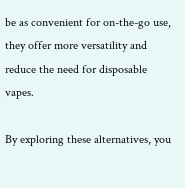be as convenient for on-the-go use, they offer more versatility and reduce the need for disposable vapes.

By exploring these alternatives, you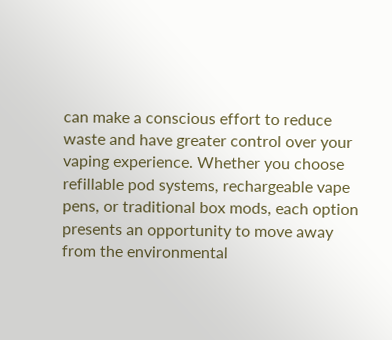can make a conscious effort to reduce waste and have greater control over your vaping experience. Whether you choose refillable pod systems, rechargeable vape pens, or traditional box mods, each option presents an opportunity to move away from the environmental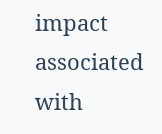impact associated with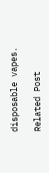disposable vapes.

Related Post